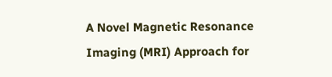A Novel Magnetic Resonance Imaging (MRI) Approach for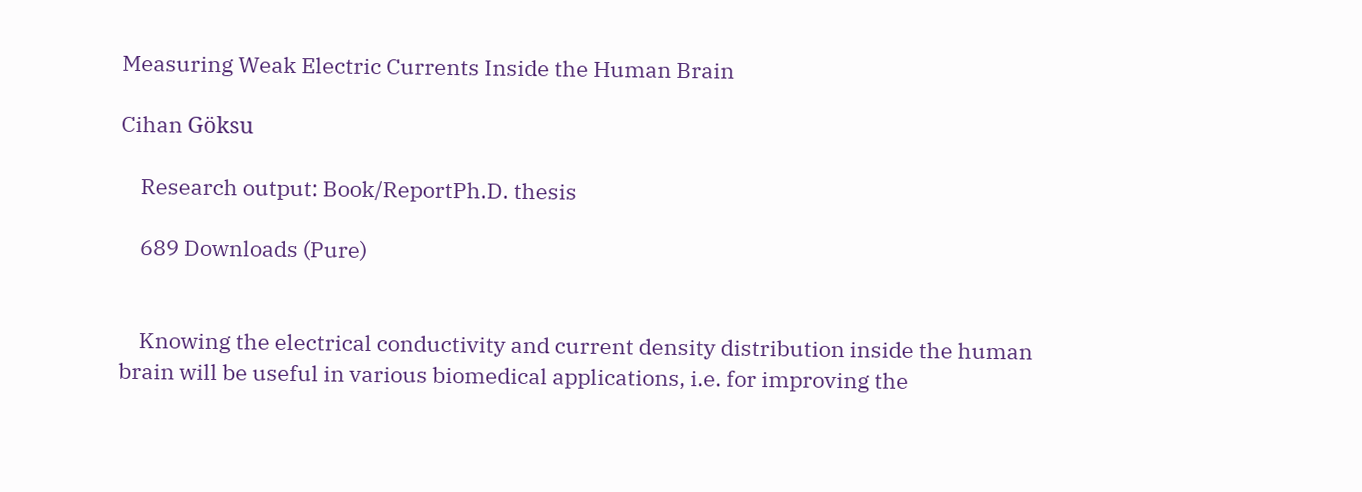Measuring Weak Electric Currents Inside the Human Brain

Cihan Göksu

    Research output: Book/ReportPh.D. thesis

    689 Downloads (Pure)


    Knowing the electrical conductivity and current density distribution inside the human brain will be useful in various biomedical applications, i.e. for improving the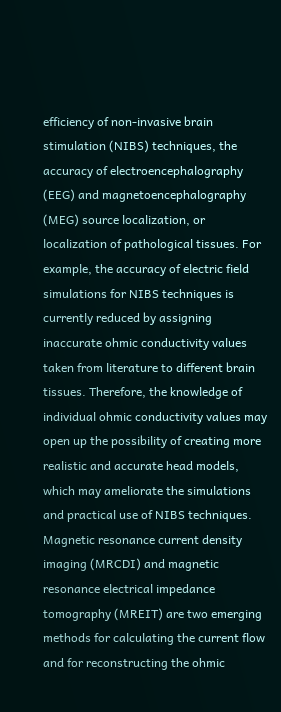efficiency of non-invasive brain stimulation (NIBS) techniques, the accuracy of electroencephalography (EEG) and magnetoencephalography (MEG) source localization, or localization of pathological tissues. For example, the accuracy of electric field simulations for NIBS techniques is currently reduced by assigning inaccurate ohmic conductivity values taken from literature to different brain tissues. Therefore, the knowledge of individual ohmic conductivity values may open up the possibility of creating more realistic and accurate head models, which may ameliorate the simulations and practical use of NIBS techniques. Magnetic resonance current density imaging (MRCDI) and magnetic resonance electrical impedance tomography (MREIT) are two emerging methods for calculating the current flow and for reconstructing the ohmic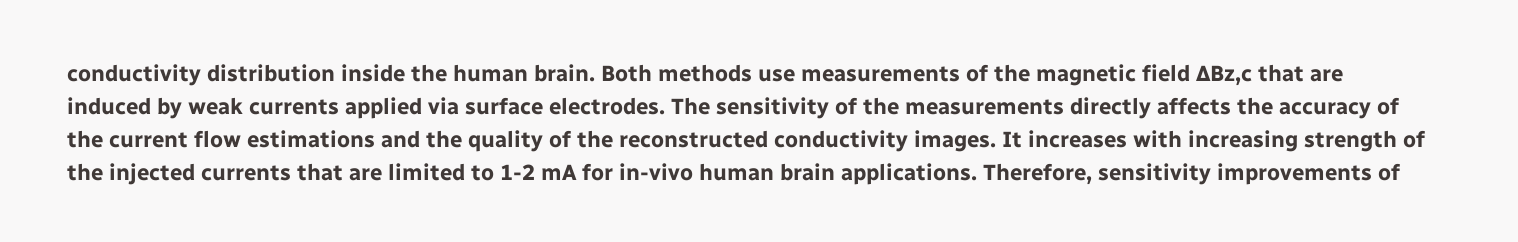conductivity distribution inside the human brain. Both methods use measurements of the magnetic field ∆Bz,c that are induced by weak currents applied via surface electrodes. The sensitivity of the measurements directly affects the accuracy of the current flow estimations and the quality of the reconstructed conductivity images. It increases with increasing strength of the injected currents that are limited to 1-2 mA for in-vivo human brain applications. Therefore, sensitivity improvements of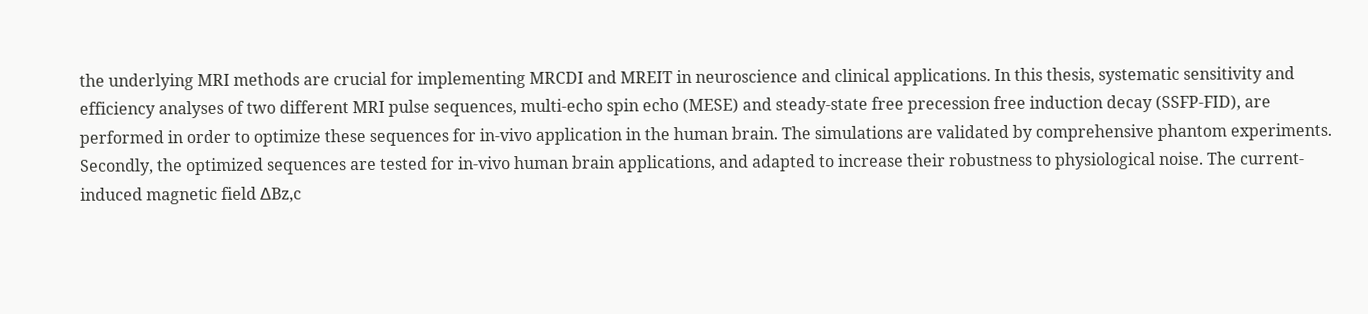the underlying MRI methods are crucial for implementing MRCDI and MREIT in neuroscience and clinical applications. In this thesis, systematic sensitivity and efficiency analyses of two different MRI pulse sequences, multi-echo spin echo (MESE) and steady-state free precession free induction decay (SSFP-FID), are performed in order to optimize these sequences for in-vivo application in the human brain. The simulations are validated by comprehensive phantom experiments. Secondly, the optimized sequences are tested for in-vivo human brain applications, and adapted to increase their robustness to physiological noise. The current-induced magnetic field ∆Bz,c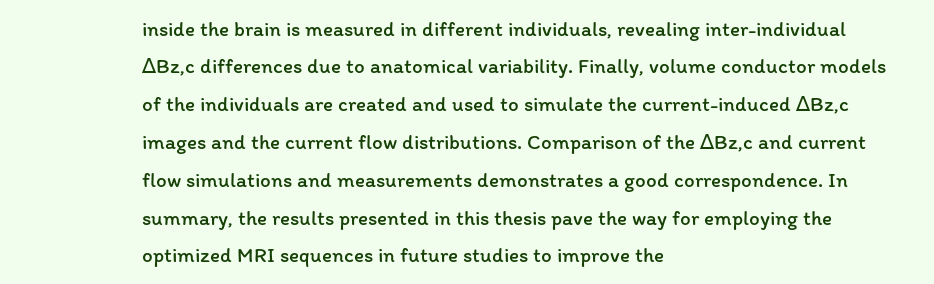inside the brain is measured in different individuals, revealing inter-individual ∆Bz,c differences due to anatomical variability. Finally, volume conductor models of the individuals are created and used to simulate the current-induced ∆Bz,c images and the current flow distributions. Comparison of the ∆Bz,c and current flow simulations and measurements demonstrates a good correspondence. In summary, the results presented in this thesis pave the way for employing the optimized MRI sequences in future studies to improve the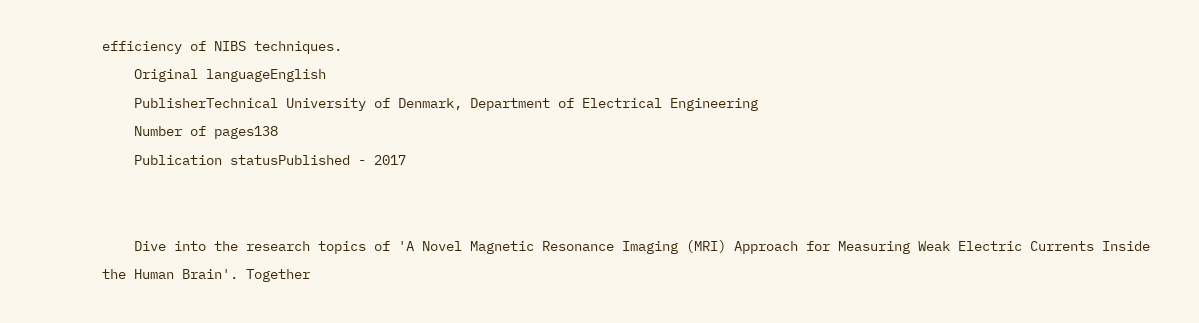efficiency of NIBS techniques.
    Original languageEnglish
    PublisherTechnical University of Denmark, Department of Electrical Engineering
    Number of pages138
    Publication statusPublished - 2017


    Dive into the research topics of 'A Novel Magnetic Resonance Imaging (MRI) Approach for Measuring Weak Electric Currents Inside the Human Brain'. Together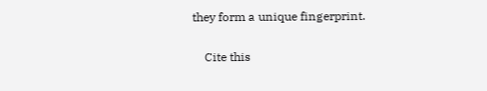they form a unique fingerprint.

    Cite this